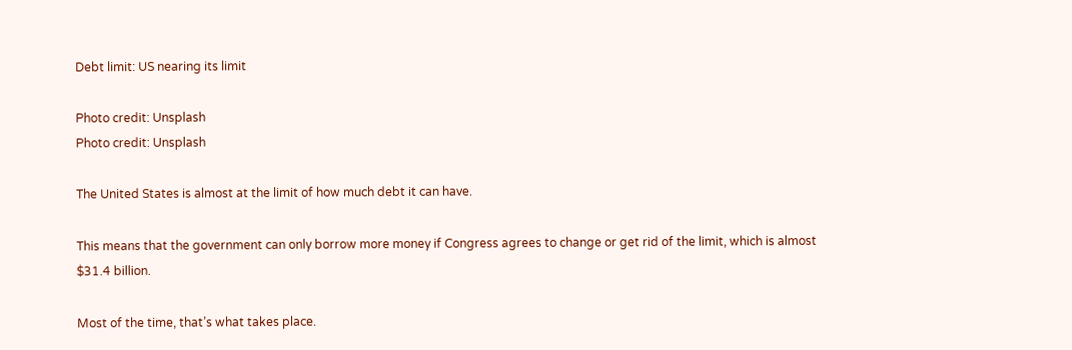Debt limit: US nearing its limit

Photo credit: Unsplash
Photo credit: Unsplash

The United States is almost at the limit of how much debt it can have.

This means that the government can only borrow more money if Congress agrees to change or get rid of the limit, which is almost $31.4 billion.

Most of the time, that’s what takes place.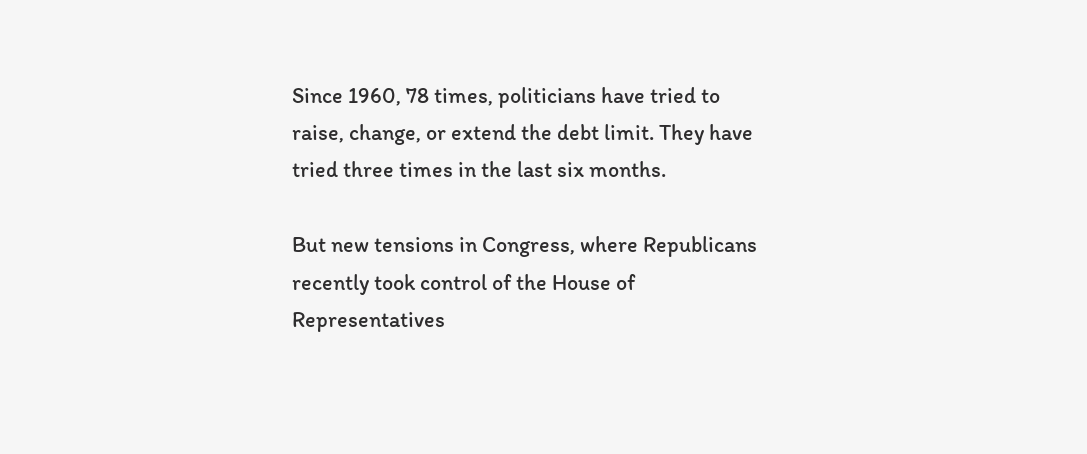Since 1960, 78 times, politicians have tried to raise, change, or extend the debt limit. They have tried three times in the last six months.

But new tensions in Congress, where Republicans recently took control of the House of Representatives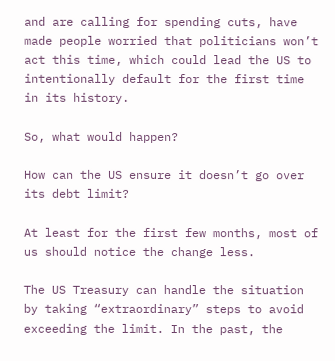and are calling for spending cuts, have made people worried that politicians won’t act this time, which could lead the US to intentionally default for the first time in its history.

So, what would happen?

How can the US ensure it doesn’t go over its debt limit?

At least for the first few months, most of us should notice the change less.

The US Treasury can handle the situation by taking “extraordinary” steps to avoid exceeding the limit. In the past, the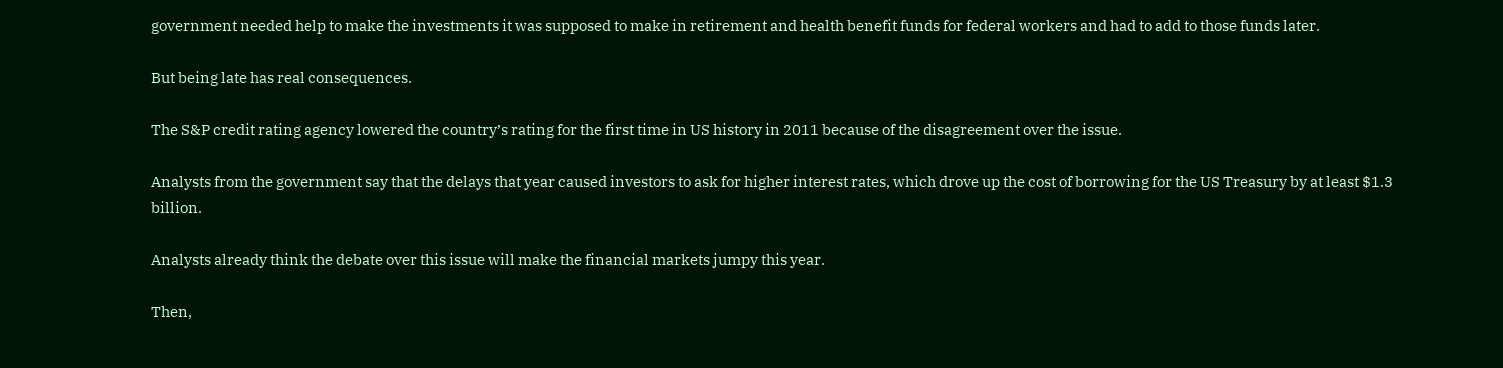government needed help to make the investments it was supposed to make in retirement and health benefit funds for federal workers and had to add to those funds later.

But being late has real consequences.

The S&P credit rating agency lowered the country’s rating for the first time in US history in 2011 because of the disagreement over the issue.

Analysts from the government say that the delays that year caused investors to ask for higher interest rates, which drove up the cost of borrowing for the US Treasury by at least $1.3 billion.

Analysts already think the debate over this issue will make the financial markets jumpy this year.

Then,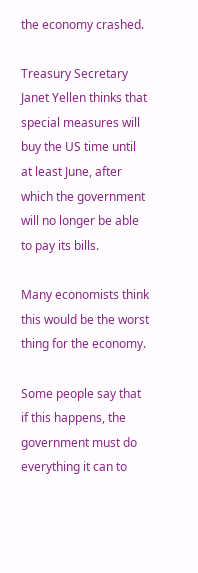the economy crashed.

Treasury Secretary Janet Yellen thinks that special measures will buy the US time until at least June, after which the government will no longer be able to pay its bills.

Many economists think this would be the worst thing for the economy.

Some people say that if this happens, the government must do everything it can to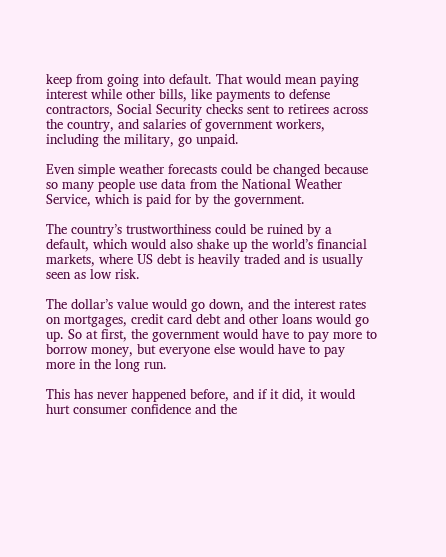keep from going into default. That would mean paying interest while other bills, like payments to defense contractors, Social Security checks sent to retirees across the country, and salaries of government workers, including the military, go unpaid.

Even simple weather forecasts could be changed because so many people use data from the National Weather Service, which is paid for by the government.

The country’s trustworthiness could be ruined by a default, which would also shake up the world’s financial markets, where US debt is heavily traded and is usually seen as low risk.

The dollar’s value would go down, and the interest rates on mortgages, credit card debt and other loans would go up. So at first, the government would have to pay more to borrow money, but everyone else would have to pay more in the long run.

This has never happened before, and if it did, it would hurt consumer confidence and the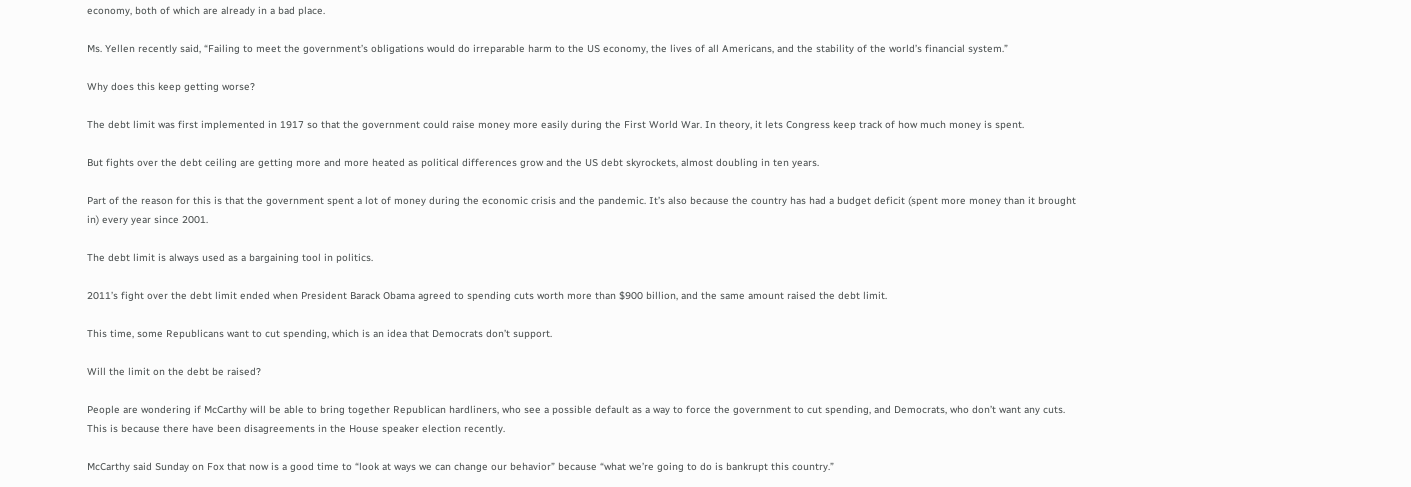economy, both of which are already in a bad place.

Ms. Yellen recently said, “Failing to meet the government’s obligations would do irreparable harm to the US economy, the lives of all Americans, and the stability of the world’s financial system.”

Why does this keep getting worse?

The debt limit was first implemented in 1917 so that the government could raise money more easily during the First World War. In theory, it lets Congress keep track of how much money is spent.

But fights over the debt ceiling are getting more and more heated as political differences grow and the US debt skyrockets, almost doubling in ten years.

Part of the reason for this is that the government spent a lot of money during the economic crisis and the pandemic. It’s also because the country has had a budget deficit (spent more money than it brought in) every year since 2001.

The debt limit is always used as a bargaining tool in politics.

2011’s fight over the debt limit ended when President Barack Obama agreed to spending cuts worth more than $900 billion, and the same amount raised the debt limit.

This time, some Republicans want to cut spending, which is an idea that Democrats don’t support.

Will the limit on the debt be raised?

People are wondering if McCarthy will be able to bring together Republican hardliners, who see a possible default as a way to force the government to cut spending, and Democrats, who don’t want any cuts. This is because there have been disagreements in the House speaker election recently.

McCarthy said Sunday on Fox that now is a good time to “look at ways we can change our behavior” because “what we’re going to do is bankrupt this country.”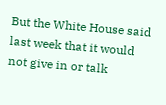But the White House said last week that it would not give in or talk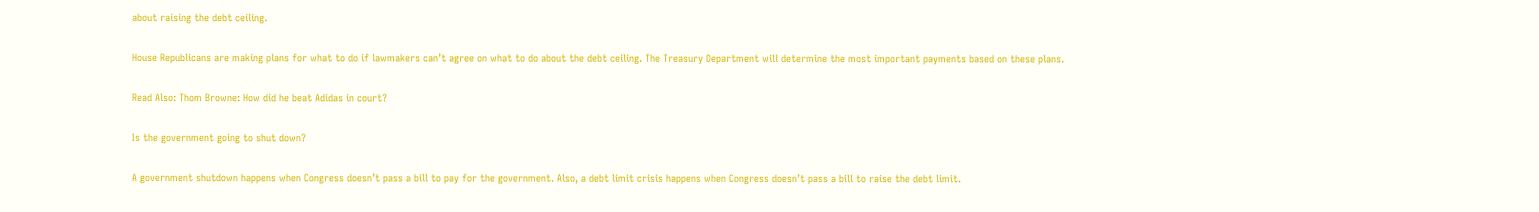about raising the debt ceiling.

House Republicans are making plans for what to do if lawmakers can’t agree on what to do about the debt ceiling. The Treasury Department will determine the most important payments based on these plans.

Read Also: Thom Browne: How did he beat Adidas in court?

Is the government going to shut down?

A government shutdown happens when Congress doesn’t pass a bill to pay for the government. Also, a debt limit crisis happens when Congress doesn’t pass a bill to raise the debt limit.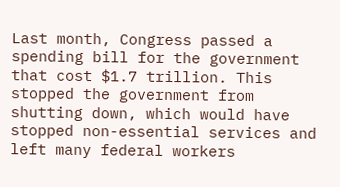Last month, Congress passed a spending bill for the government that cost $1.7 trillion. This stopped the government from shutting down, which would have stopped non-essential services and left many federal workers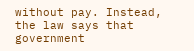without pay. Instead, the law says that government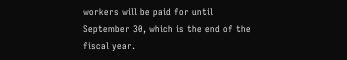workers will be paid for until September 30, which is the end of the fiscal year.